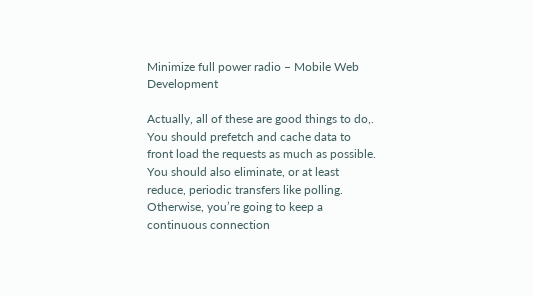Minimize full power radio – Mobile Web Development

Actually, all of these are good things to do,. You should prefetch and cache data to front load the requests as much as possible. You should also eliminate, or at least reduce, periodic transfers like polling. Otherwise, you’re going to keep a continuous connection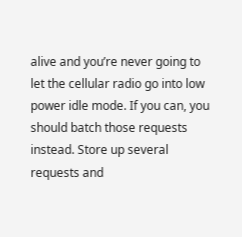alive and you’re never going to let the cellular radio go into low power idle mode. If you can, you should batch those requests instead. Store up several requests and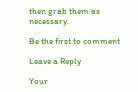then grab them as necessary.

Be the first to comment

Leave a Reply

Your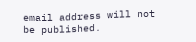email address will not be published.